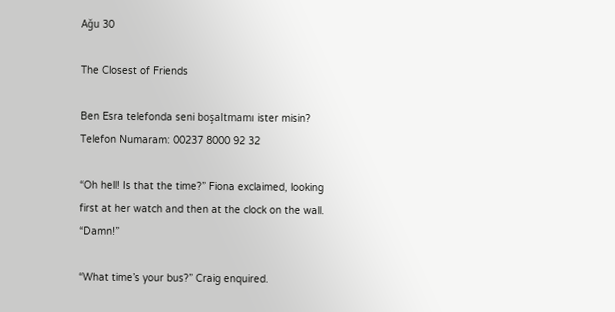Ağu 30

The Closest of Friends

Ben Esra telefonda seni boşaltmamı ister misin?
Telefon Numaram: 00237 8000 92 32

“Oh hell! Is that the time?” Fiona exclaimed, looking first at her watch and then at the clock on the wall. “Damn!”

“What time’s your bus?” Craig enquired.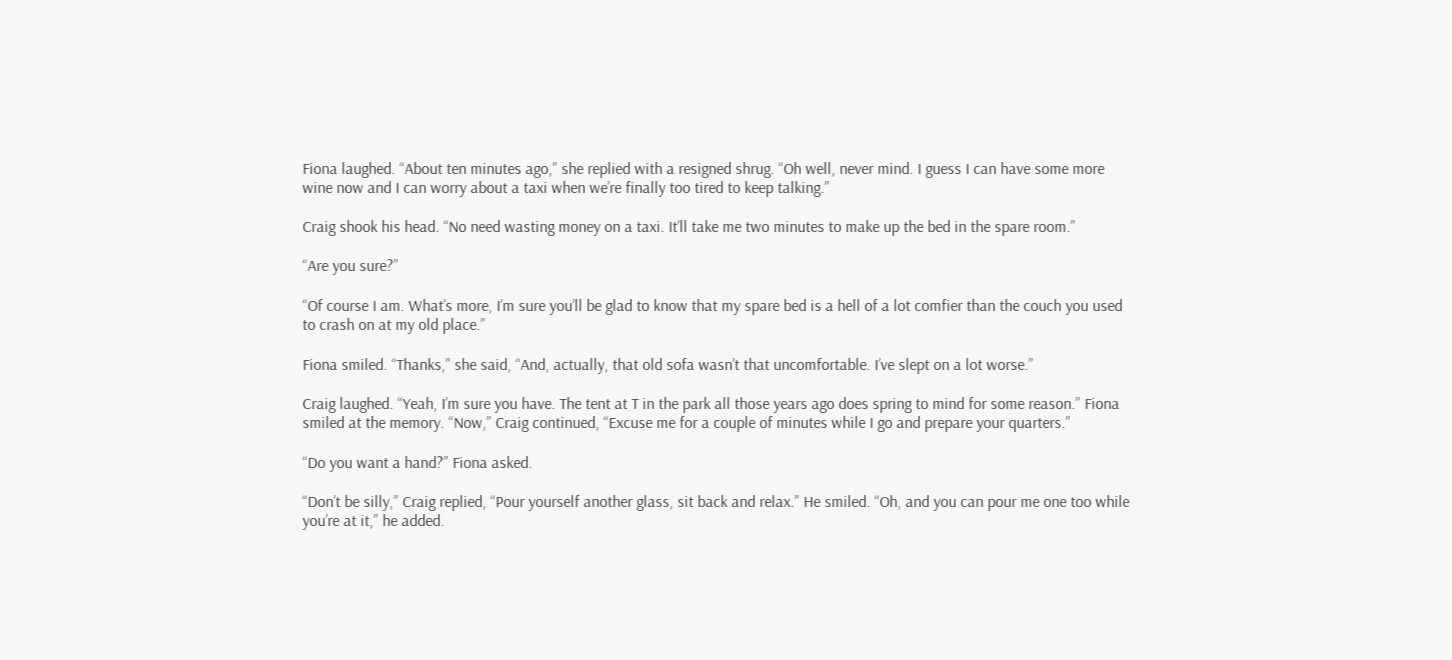Fiona laughed. “About ten minutes ago,” she replied with a resigned shrug. “Oh well, never mind. I guess I can have some more wine now and I can worry about a taxi when we’re finally too tired to keep talking.”

Craig shook his head. “No need wasting money on a taxi. It’ll take me two minutes to make up the bed in the spare room.”

“Are you sure?”

“Of course I am. What’s more, I’m sure you’ll be glad to know that my spare bed is a hell of a lot comfier than the couch you used to crash on at my old place.”

Fiona smiled. “Thanks,” she said, “And, actually, that old sofa wasn’t that uncomfortable. I’ve slept on a lot worse.”

Craig laughed. “Yeah, I’m sure you have. The tent at T in the park all those years ago does spring to mind for some reason.” Fiona smiled at the memory. “Now,” Craig continued, “Excuse me for a couple of minutes while I go and prepare your quarters.”

“Do you want a hand?” Fiona asked.

“Don’t be silly,” Craig replied, “Pour yourself another glass, sit back and relax.” He smiled. “Oh, and you can pour me one too while you’re at it,” he added.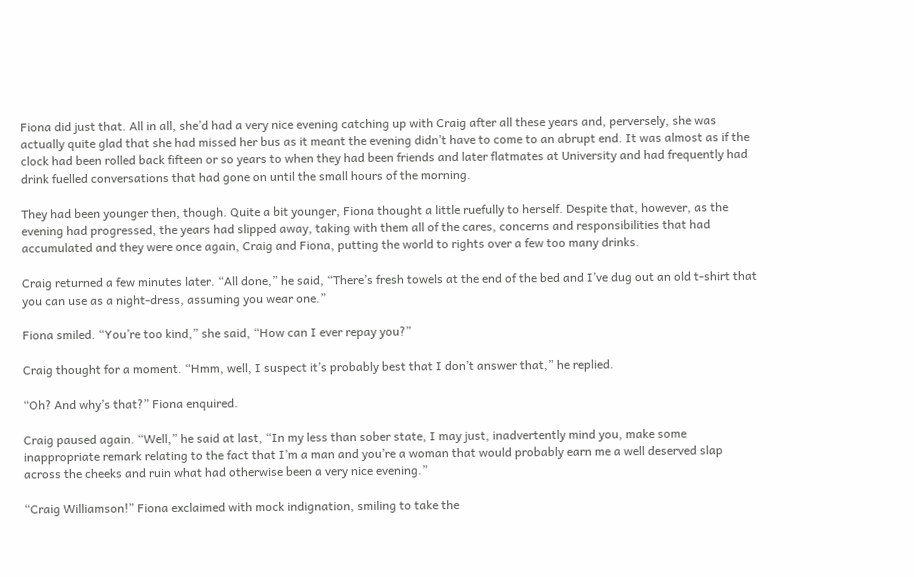Fiona did just that. All in all, she’d had a very nice evening catching up with Craig after all these years and, perversely, she was actually quite glad that she had missed her bus as it meant the evening didn’t have to come to an abrupt end. It was almost as if the clock had been rolled back fifteen or so years to when they had been friends and later flatmates at University and had frequently had drink fuelled conversations that had gone on until the small hours of the morning.

They had been younger then, though. Quite a bit younger, Fiona thought a little ruefully to herself. Despite that, however, as the evening had progressed, the years had slipped away, taking with them all of the cares, concerns and responsibilities that had accumulated and they were once again, Craig and Fiona, putting the world to rights over a few too many drinks.

Craig returned a few minutes later. “All done,” he said, “There’s fresh towels at the end of the bed and I’ve dug out an old t-shirt that you can use as a night-dress, assuming you wear one.”

Fiona smiled. “You’re too kind,” she said, “How can I ever repay you?”

Craig thought for a moment. “Hmm, well, I suspect it’s probably best that I don’t answer that,” he replied.

“Oh? And why’s that?” Fiona enquired.

Craig paused again. “Well,” he said at last, “In my less than sober state, I may just, inadvertently mind you, make some inappropriate remark relating to the fact that I’m a man and you’re a woman that would probably earn me a well deserved slap across the cheeks and ruin what had otherwise been a very nice evening.”

“Craig Williamson!” Fiona exclaimed with mock indignation, smiling to take the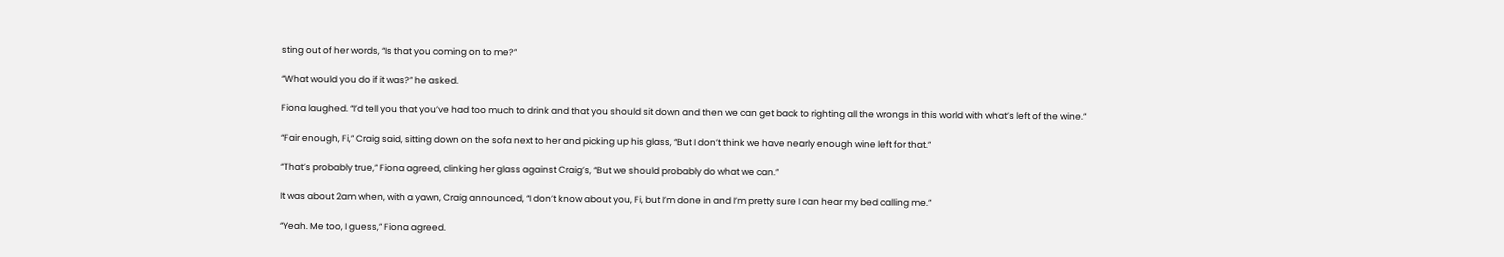sting out of her words, “Is that you coming on to me?”

“What would you do if it was?” he asked.

Fiona laughed. “I’d tell you that you’ve had too much to drink and that you should sit down and then we can get back to righting all the wrongs in this world with what’s left of the wine.”

“Fair enough, Fi,” Craig said, sitting down on the sofa next to her and picking up his glass, “But I don’t think we have nearly enough wine left for that.”

“That’s probably true,” Fiona agreed, clinking her glass against Craig’s, “But we should probably do what we can.”

It was about 2am when, with a yawn, Craig announced, “I don’t know about you, Fi, but I’m done in and I’m pretty sure I can hear my bed calling me.”

“Yeah. Me too, I guess,” Fiona agreed.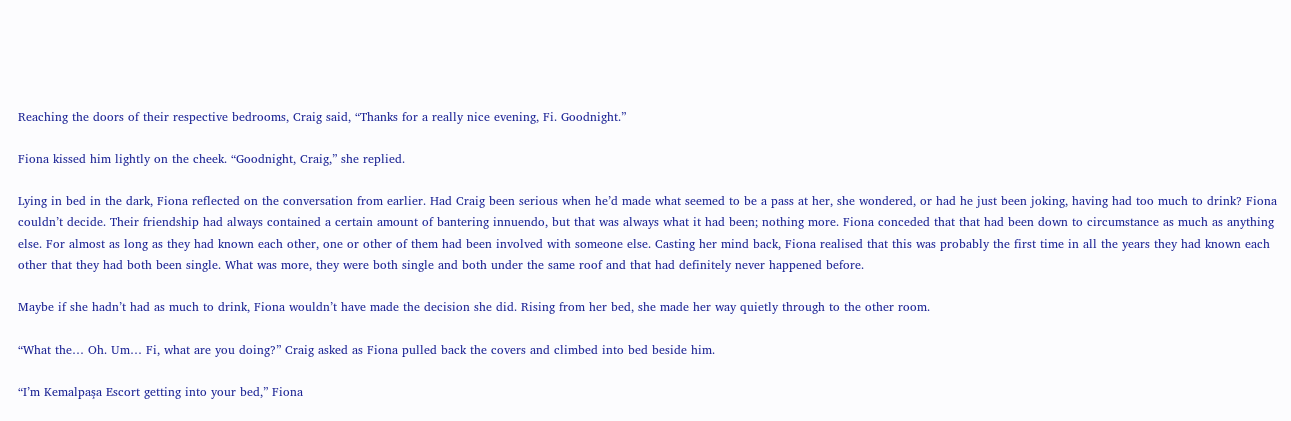Reaching the doors of their respective bedrooms, Craig said, “Thanks for a really nice evening, Fi. Goodnight.”

Fiona kissed him lightly on the cheek. “Goodnight, Craig,” she replied.

Lying in bed in the dark, Fiona reflected on the conversation from earlier. Had Craig been serious when he’d made what seemed to be a pass at her, she wondered, or had he just been joking, having had too much to drink? Fiona couldn’t decide. Their friendship had always contained a certain amount of bantering innuendo, but that was always what it had been; nothing more. Fiona conceded that that had been down to circumstance as much as anything else. For almost as long as they had known each other, one or other of them had been involved with someone else. Casting her mind back, Fiona realised that this was probably the first time in all the years they had known each other that they had both been single. What was more, they were both single and both under the same roof and that had definitely never happened before.

Maybe if she hadn’t had as much to drink, Fiona wouldn’t have made the decision she did. Rising from her bed, she made her way quietly through to the other room.

“What the… Oh. Um… Fi, what are you doing?” Craig asked as Fiona pulled back the covers and climbed into bed beside him.

“I’m Kemalpaşa Escort getting into your bed,” Fiona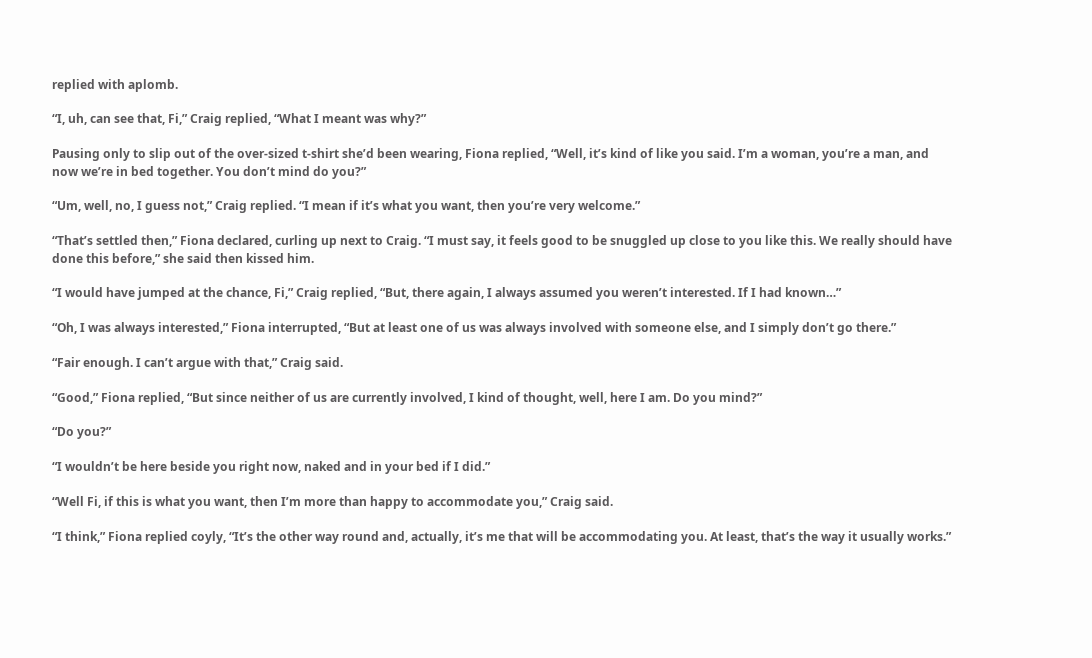replied with aplomb.

“I, uh, can see that, Fi,” Craig replied, “What I meant was why?”

Pausing only to slip out of the over-sized t-shirt she’d been wearing, Fiona replied, “Well, it’s kind of like you said. I’m a woman, you’re a man, and now we’re in bed together. You don’t mind do you?”

“Um, well, no, I guess not,” Craig replied. “I mean if it’s what you want, then you’re very welcome.”

“That’s settled then,” Fiona declared, curling up next to Craig. “I must say, it feels good to be snuggled up close to you like this. We really should have done this before,” she said then kissed him.

“I would have jumped at the chance, Fi,” Craig replied, “But, there again, I always assumed you weren’t interested. If I had known…”

“Oh, I was always interested,” Fiona interrupted, “But at least one of us was always involved with someone else, and I simply don’t go there.”

“Fair enough. I can’t argue with that,” Craig said.

“Good,” Fiona replied, “But since neither of us are currently involved, I kind of thought, well, here I am. Do you mind?”

“Do you?”

“I wouldn’t be here beside you right now, naked and in your bed if I did.”

“Well Fi, if this is what you want, then I’m more than happy to accommodate you,” Craig said.

“I think,” Fiona replied coyly, “It’s the other way round and, actually, it’s me that will be accommodating you. At least, that’s the way it usually works.”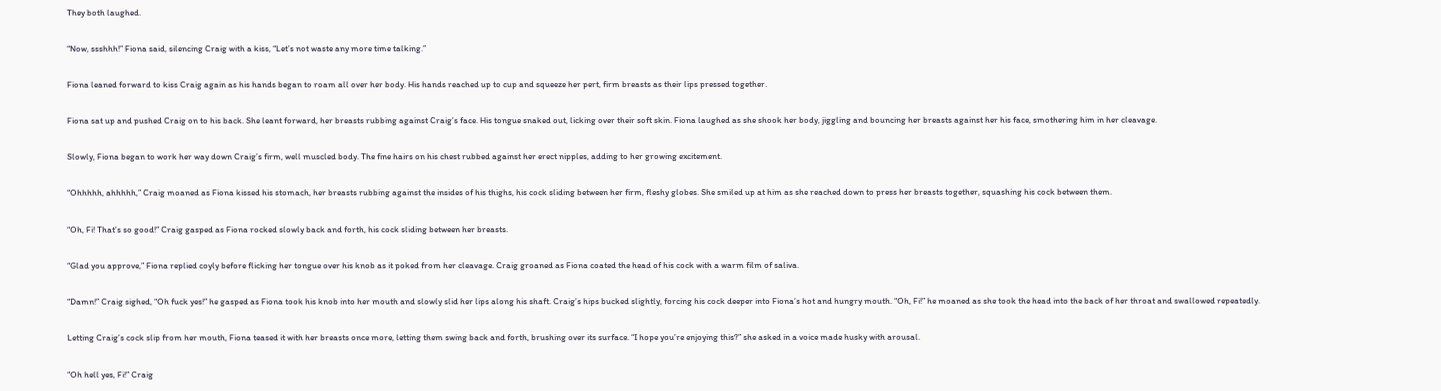They both laughed.

“Now, ssshhh!” Fiona said, silencing Craig with a kiss, “Let’s not waste any more time talking.”

Fiona leaned forward to kiss Craig again as his hands began to roam all over her body. His hands reached up to cup and squeeze her pert, firm breasts as their lips pressed together.

Fiona sat up and pushed Craig on to his back. She leant forward, her breasts rubbing against Craig’s face. His tongue snaked out, licking over their soft skin. Fiona laughed as she shook her body, jiggling and bouncing her breasts against her his face, smothering him in her cleavage.

Slowly, Fiona began to work her way down Craig’s firm, well muscled body. The fine hairs on his chest rubbed against her erect nipples, adding to her growing excitement.

“Ohhhhh, ahhhhh,” Craig moaned as Fiona kissed his stomach, her breasts rubbing against the insides of his thighs, his cock sliding between her firm, fleshy globes. She smiled up at him as she reached down to press her breasts together, squashing his cock between them.

“Oh, Fi! That’s so good!” Craig gasped as Fiona rocked slowly back and forth, his cock sliding between her breasts.

“Glad you approve,” Fiona replied coyly before flicking her tongue over his knob as it poked from her cleavage. Craig groaned as Fiona coated the head of his cock with a warm film of saliva.

“Damn!” Craig sighed, “Oh fuck yes!” he gasped as Fiona took his knob into her mouth and slowly slid her lips along his shaft. Craig’s hips bucked slightly, forcing his cock deeper into Fiona’s hot and hungry mouth. “Oh, Fi!” he moaned as she took the head into the back of her throat and swallowed repeatedly.

Letting Craig’s cock slip from her mouth, Fiona teased it with her breasts once more, letting them swing back and forth, brushing over its surface. “I hope you’re enjoying this?” she asked in a voice made husky with arousal.

“Oh hell yes, Fi!” Craig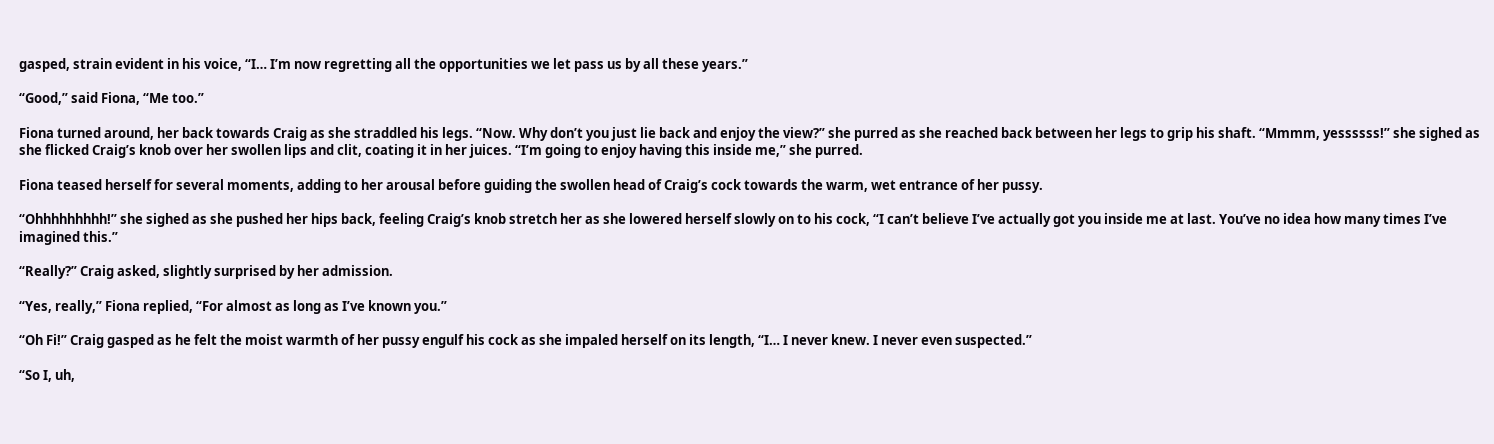gasped, strain evident in his voice, “I… I’m now regretting all the opportunities we let pass us by all these years.”

“Good,” said Fiona, “Me too.”

Fiona turned around, her back towards Craig as she straddled his legs. “Now. Why don’t you just lie back and enjoy the view?” she purred as she reached back between her legs to grip his shaft. “Mmmm, yessssss!” she sighed as she flicked Craig’s knob over her swollen lips and clit, coating it in her juices. “I’m going to enjoy having this inside me,” she purred.

Fiona teased herself for several moments, adding to her arousal before guiding the swollen head of Craig’s cock towards the warm, wet entrance of her pussy.

“Ohhhhhhhhh!” she sighed as she pushed her hips back, feeling Craig’s knob stretch her as she lowered herself slowly on to his cock, “I can’t believe I’ve actually got you inside me at last. You’ve no idea how many times I’ve imagined this.”

“Really?” Craig asked, slightly surprised by her admission.

“Yes, really,” Fiona replied, “For almost as long as I’ve known you.”

“Oh Fi!” Craig gasped as he felt the moist warmth of her pussy engulf his cock as she impaled herself on its length, “I… I never knew. I never even suspected.”

“So I, uh,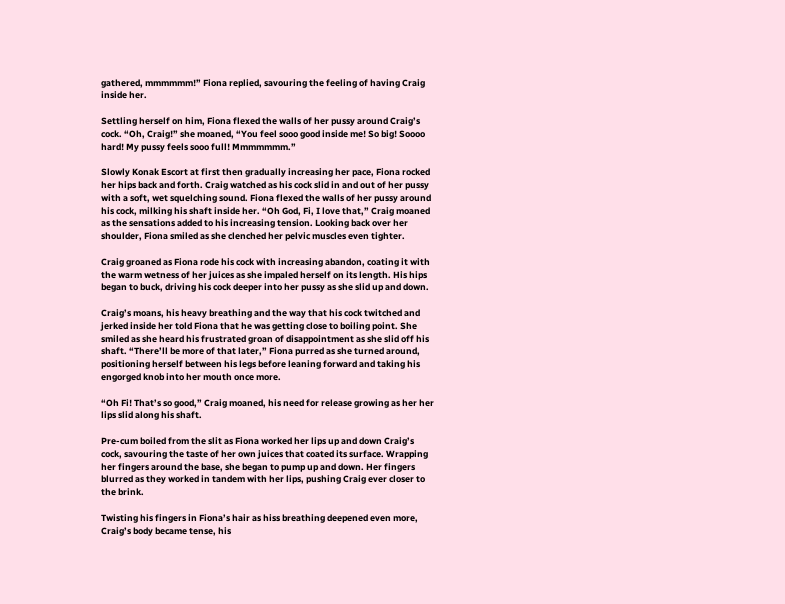gathered, mmmmmm!” Fiona replied, savouring the feeling of having Craig inside her.

Settling herself on him, Fiona flexed the walls of her pussy around Craig’s cock. “Oh, Craig!” she moaned, “You feel sooo good inside me! So big! Soooo hard! My pussy feels sooo full! Mmmmmmm.”

Slowly Konak Escort at first then gradually increasing her pace, Fiona rocked her hips back and forth. Craig watched as his cock slid in and out of her pussy with a soft, wet squelching sound. Fiona flexed the walls of her pussy around his cock, milking his shaft inside her. “Oh God, Fi, I love that,” Craig moaned as the sensations added to his increasing tension. Looking back over her shoulder, Fiona smiled as she clenched her pelvic muscles even tighter.

Craig groaned as Fiona rode his cock with increasing abandon, coating it with the warm wetness of her juices as she impaled herself on its length. His hips began to buck, driving his cock deeper into her pussy as she slid up and down.

Craig’s moans, his heavy breathing and the way that his cock twitched and jerked inside her told Fiona that he was getting close to boiling point. She smiled as she heard his frustrated groan of disappointment as she slid off his shaft. “There’ll be more of that later,” Fiona purred as she turned around, positioning herself between his legs before leaning forward and taking his engorged knob into her mouth once more.

“Oh Fi! That’s so good,” Craig moaned, his need for release growing as her her lips slid along his shaft.

Pre-cum boiled from the slit as Fiona worked her lips up and down Craig’s cock, savouring the taste of her own juices that coated its surface. Wrapping her fingers around the base, she began to pump up and down. Her fingers blurred as they worked in tandem with her lips, pushing Craig ever closer to the brink.

Twisting his fingers in Fiona’s hair as hiss breathing deepened even more, Craig’s body became tense, his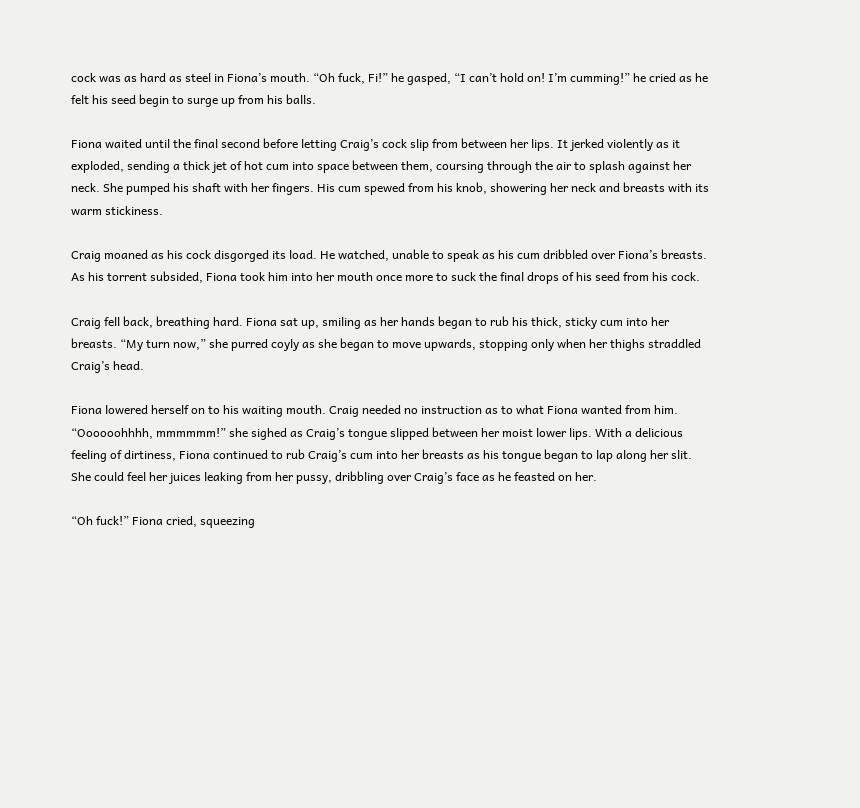cock was as hard as steel in Fiona’s mouth. “Oh fuck, Fi!” he gasped, “I can’t hold on! I’m cumming!” he cried as he felt his seed begin to surge up from his balls.

Fiona waited until the final second before letting Craig’s cock slip from between her lips. It jerked violently as it exploded, sending a thick jet of hot cum into space between them, coursing through the air to splash against her neck. She pumped his shaft with her fingers. His cum spewed from his knob, showering her neck and breasts with its warm stickiness.

Craig moaned as his cock disgorged its load. He watched, unable to speak as his cum dribbled over Fiona’s breasts. As his torrent subsided, Fiona took him into her mouth once more to suck the final drops of his seed from his cock.

Craig fell back, breathing hard. Fiona sat up, smiling as her hands began to rub his thick, sticky cum into her breasts. “My turn now,” she purred coyly as she began to move upwards, stopping only when her thighs straddled Craig’s head.

Fiona lowered herself on to his waiting mouth. Craig needed no instruction as to what Fiona wanted from him. “Oooooohhhh, mmmmmm!” she sighed as Craig’s tongue slipped between her moist lower lips. With a delicious feeling of dirtiness, Fiona continued to rub Craig’s cum into her breasts as his tongue began to lap along her slit. She could feel her juices leaking from her pussy, dribbling over Craig’s face as he feasted on her.

“Oh fuck!” Fiona cried, squeezing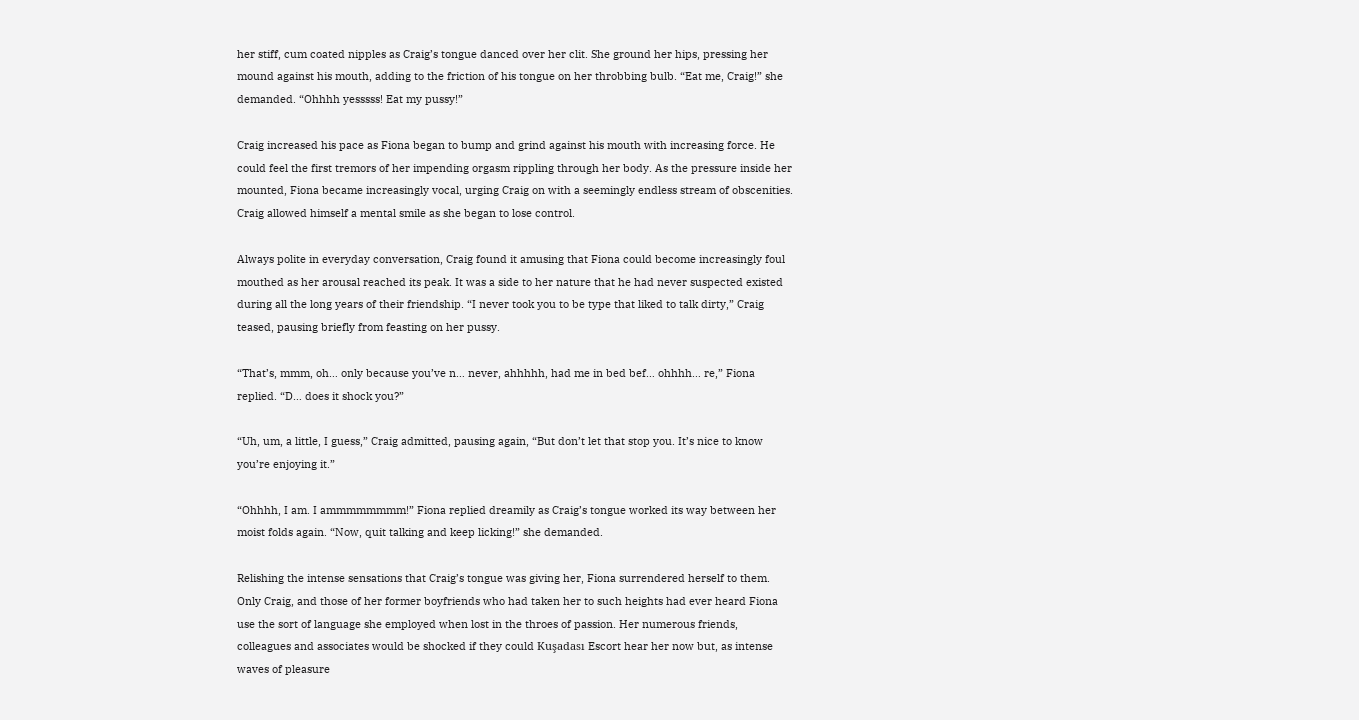her stiff, cum coated nipples as Craig’s tongue danced over her clit. She ground her hips, pressing her mound against his mouth, adding to the friction of his tongue on her throbbing bulb. “Eat me, Craig!” she demanded. “Ohhhh yesssss! Eat my pussy!”

Craig increased his pace as Fiona began to bump and grind against his mouth with increasing force. He could feel the first tremors of her impending orgasm rippling through her body. As the pressure inside her mounted, Fiona became increasingly vocal, urging Craig on with a seemingly endless stream of obscenities. Craig allowed himself a mental smile as she began to lose control.

Always polite in everyday conversation, Craig found it amusing that Fiona could become increasingly foul mouthed as her arousal reached its peak. It was a side to her nature that he had never suspected existed during all the long years of their friendship. “I never took you to be type that liked to talk dirty,” Craig teased, pausing briefly from feasting on her pussy.

“That’s, mmm, oh… only because you’ve n… never, ahhhhh, had me in bed bef… ohhhh… re,” Fiona replied. “D… does it shock you?”

“Uh, um, a little, I guess,” Craig admitted, pausing again, “But don’t let that stop you. It’s nice to know you’re enjoying it.”

“Ohhhh, I am. I ammmmmmmm!” Fiona replied dreamily as Craig’s tongue worked its way between her moist folds again. “Now, quit talking and keep licking!” she demanded.

Relishing the intense sensations that Craig’s tongue was giving her, Fiona surrendered herself to them. Only Craig, and those of her former boyfriends who had taken her to such heights had ever heard Fiona use the sort of language she employed when lost in the throes of passion. Her numerous friends, colleagues and associates would be shocked if they could Kuşadası Escort hear her now but, as intense waves of pleasure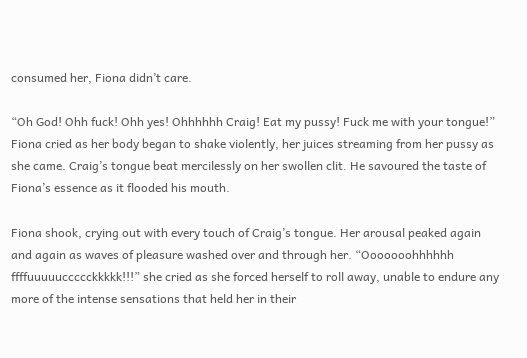consumed her, Fiona didn’t care.

“Oh God! Ohh fuck! Ohh yes! Ohhhhhh Craig! Eat my pussy! Fuck me with your tongue!” Fiona cried as her body began to shake violently, her juices streaming from her pussy as she came. Craig’s tongue beat mercilessly on her swollen clit. He savoured the taste of Fiona’s essence as it flooded his mouth.

Fiona shook, crying out with every touch of Craig’s tongue. Her arousal peaked again and again as waves of pleasure washed over and through her. “Ooooooohhhhhh ffffuuuuuccccckkkkk!!!” she cried as she forced herself to roll away, unable to endure any more of the intense sensations that held her in their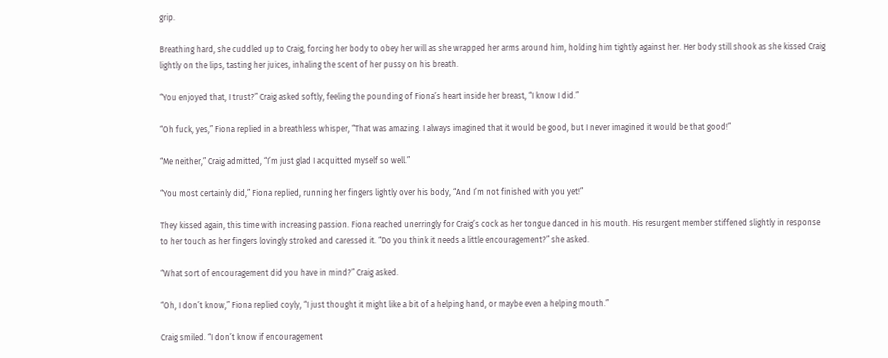grip.

Breathing hard, she cuddled up to Craig, forcing her body to obey her will as she wrapped her arms around him, holding him tightly against her. Her body still shook as she kissed Craig lightly on the lips, tasting her juices, inhaling the scent of her pussy on his breath.

“You enjoyed that, I trust?” Craig asked softly, feeling the pounding of Fiona’s heart inside her breast, “I know I did.”

“Oh fuck, yes,” Fiona replied in a breathless whisper, “That was amazing. I always imagined that it would be good, but I never imagined it would be that good!”

“Me neither,” Craig admitted, “I’m just glad I acquitted myself so well.”

“You most certainly did,” Fiona replied, running her fingers lightly over his body, “And I’m not finished with you yet!”

They kissed again, this time with increasing passion. Fiona reached unerringly for Craig’s cock as her tongue danced in his mouth. His resurgent member stiffened slightly in response to her touch as her fingers lovingly stroked and caressed it. “Do you think it needs a little encouragement?” she asked.

“What sort of encouragement did you have in mind?” Craig asked.

“Oh, I don’t know,” Fiona replied coyly, “I just thought it might like a bit of a helping hand, or maybe even a helping mouth.”

Craig smiled. “I don’t know if encouragement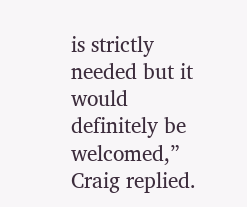is strictly needed but it would definitely be welcomed,” Craig replied.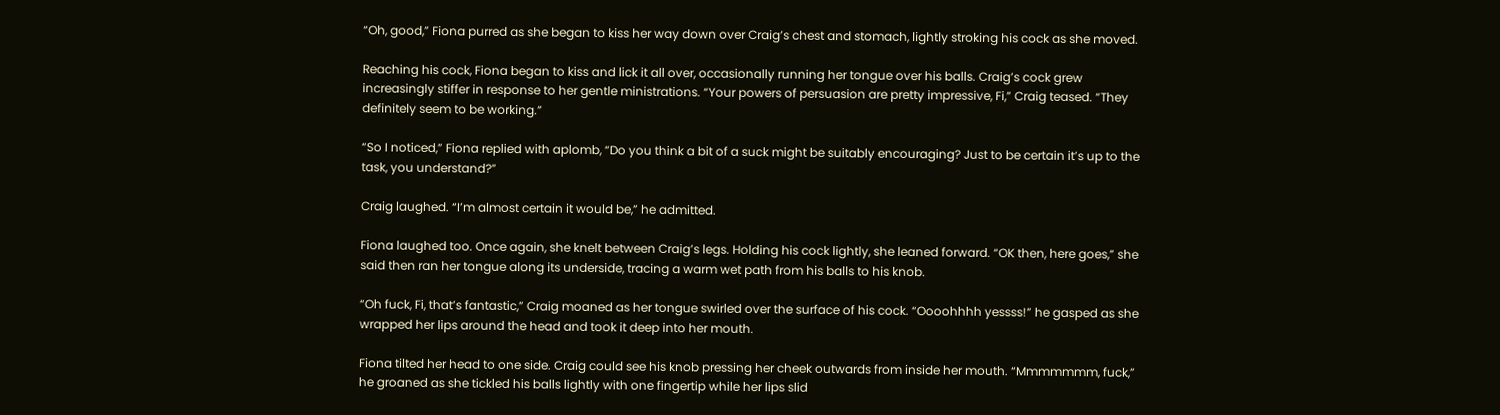“Oh, good,” Fiona purred as she began to kiss her way down over Craig’s chest and stomach, lightly stroking his cock as she moved.

Reaching his cock, Fiona began to kiss and lick it all over, occasionally running her tongue over his balls. Craig’s cock grew increasingly stiffer in response to her gentle ministrations. “Your powers of persuasion are pretty impressive, Fi,” Craig teased. “They definitely seem to be working.”

“So I noticed,” Fiona replied with aplomb, “Do you think a bit of a suck might be suitably encouraging? Just to be certain it’s up to the task, you understand?”

Craig laughed. “I’m almost certain it would be,” he admitted.

Fiona laughed too. Once again, she knelt between Craig’s legs. Holding his cock lightly, she leaned forward. “OK then, here goes,” she said then ran her tongue along its underside, tracing a warm wet path from his balls to his knob.

“Oh fuck, Fi, that’s fantastic,” Craig moaned as her tongue swirled over the surface of his cock. “Oooohhhh yessss!” he gasped as she wrapped her lips around the head and took it deep into her mouth.

Fiona tilted her head to one side. Craig could see his knob pressing her cheek outwards from inside her mouth. “Mmmmmmm, fuck,” he groaned as she tickled his balls lightly with one fingertip while her lips slid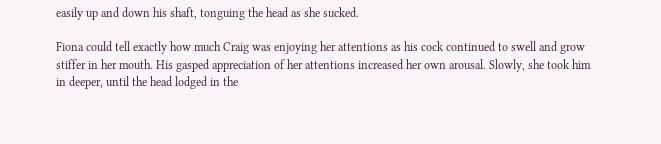easily up and down his shaft, tonguing the head as she sucked.

Fiona could tell exactly how much Craig was enjoying her attentions as his cock continued to swell and grow stiffer in her mouth. His gasped appreciation of her attentions increased her own arousal. Slowly, she took him in deeper, until the head lodged in the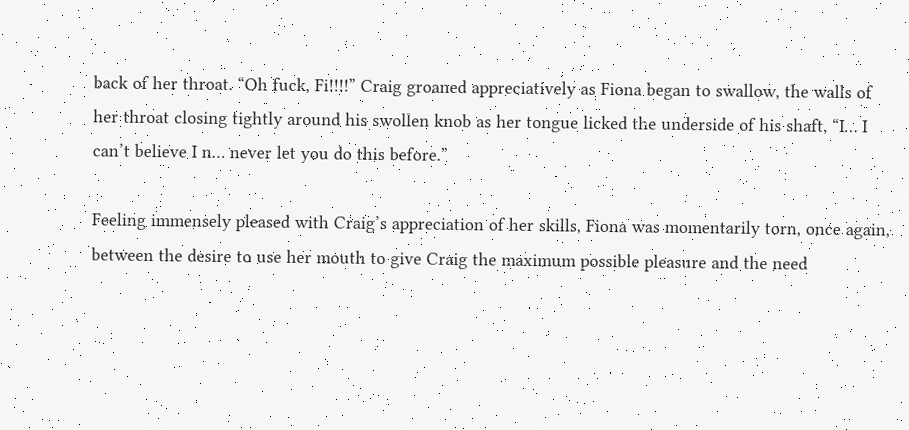back of her throat. “Oh fuck, Fi!!!!” Craig groaned appreciatively as Fiona began to swallow, the walls of her throat closing tightly around his swollen knob as her tongue licked the underside of his shaft, “I… I can’t believe I n… never let you do this before.”

Feeling immensely pleased with Craig’s appreciation of her skills, Fiona was momentarily torn, once again, between the desire to use her mouth to give Craig the maximum possible pleasure and the need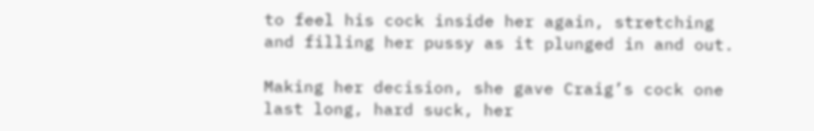to feel his cock inside her again, stretching and filling her pussy as it plunged in and out.

Making her decision, she gave Craig’s cock one last long, hard suck, her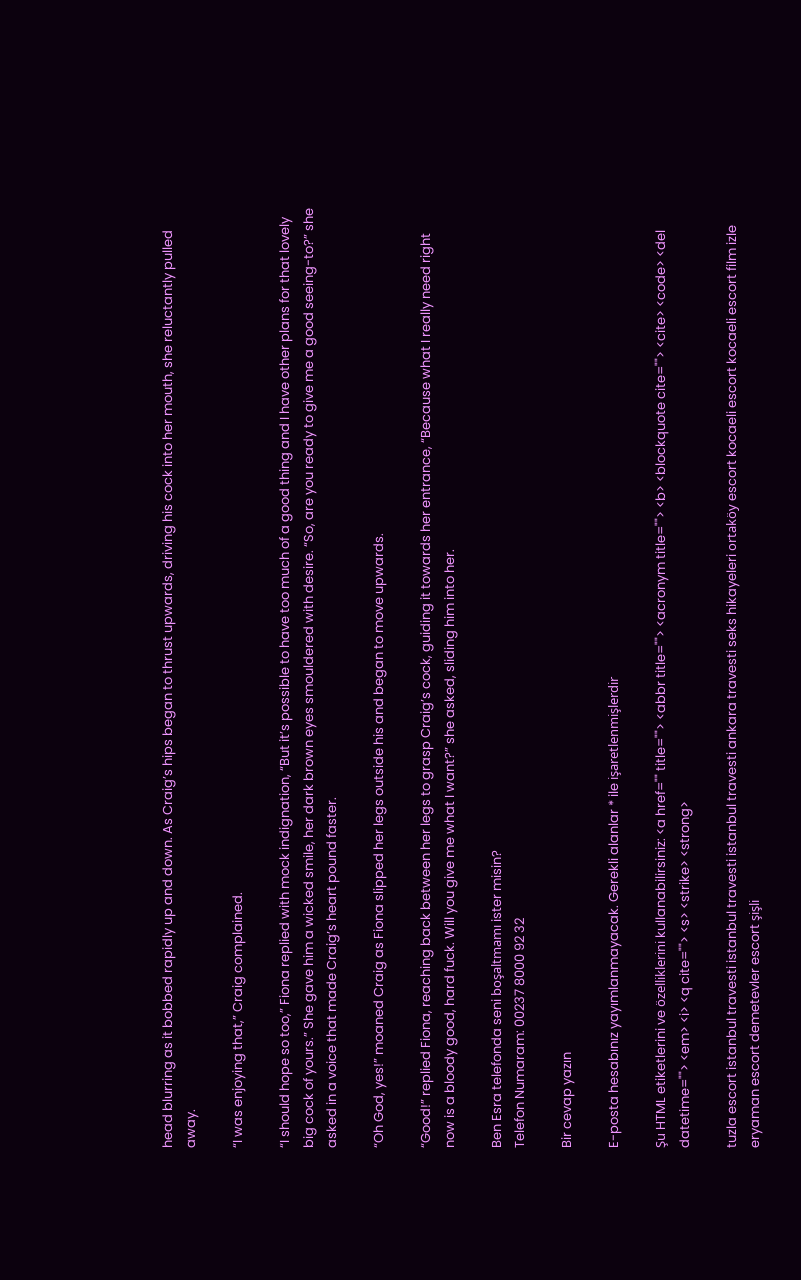head blurring as it bobbed rapidly up and down. As Craig’s hips began to thrust upwards, driving his cock into her mouth, she reluctantly pulled away.

“I was enjoying that,” Craig complained.

“I should hope so too,” Fiona replied with mock indignation, “But it’s possible to have too much of a good thing and I have other plans for that lovely big cock of yours.” She gave him a wicked smile, her dark brown eyes smouldered with desire. “So, are you ready to give me a good seeing-to?” she asked in a voice that made Craig’s heart pound faster.

“Oh God, yes!” moaned Craig as Fiona slipped her legs outside his and began to move upwards.

“Good!” replied Fiona, reaching back between her legs to grasp Craig’s cock, guiding it towards her entrance, “Because what I really need right now is a bloody good, hard fuck. Will you give me what I want?” she asked, sliding him into her.

Ben Esra telefonda seni boşaltmamı ister misin?
Telefon Numaram: 00237 8000 92 32

Bir cevap yazın

E-posta hesabınız yayımlanmayacak. Gerekli alanlar * ile işaretlenmişlerdir

Şu HTML etiketlerini ve özelliklerini kullanabilirsiniz: <a href="" title=""> <abbr title=""> <acronym title=""> <b> <blockquote cite=""> <cite> <code> <del datetime=""> <em> <i> <q cite=""> <s> <strike> <strong>

tuzla escort istanbul travesti istanbul travesti istanbul travesti ankara travesti seks hikayeleri ortaköy escort kocaeli escort kocaeli escort film izle eryaman escort demetevler escort şişli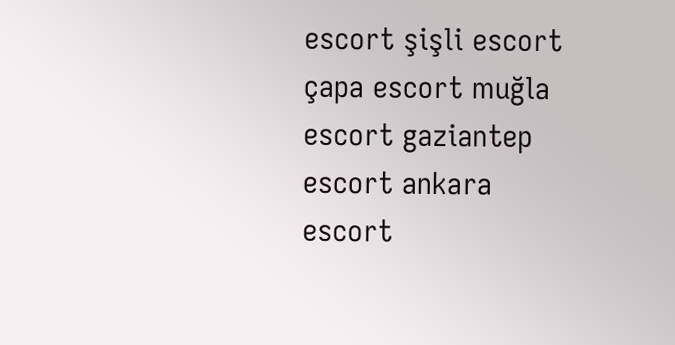escort şişli escort çapa escort muğla escort gaziantep escort ankara escort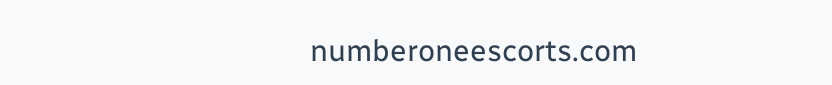numberoneescorts.com